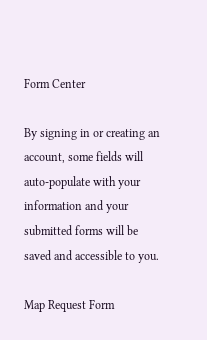Form Center

By signing in or creating an account, some fields will auto-populate with your information and your submitted forms will be saved and accessible to you.

Map Request Form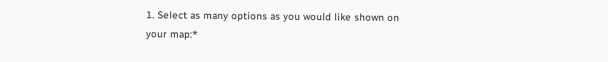1. Select as many options as you would like shown on your map:*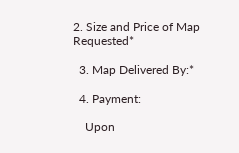2. Size and Price of Map Requested*

  3. Map Delivered By:*

  4. Payment:

    Upon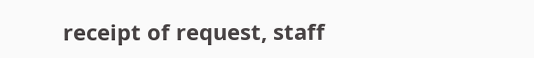receipt of request, staff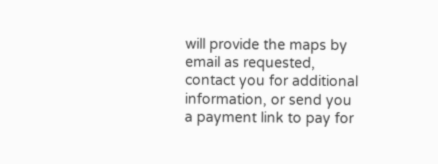will provide the maps by email as requested, contact you for additional information, or send you a payment link to pay for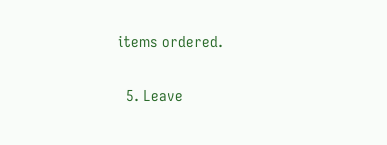items ordered.

  5. Leave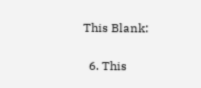This Blank:

  6. This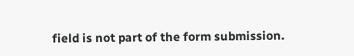field is not part of the form submission.